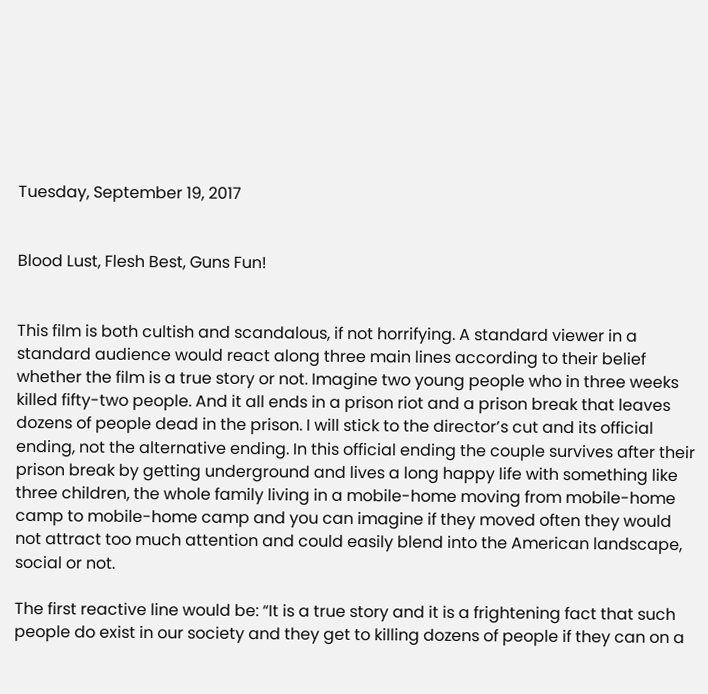Tuesday, September 19, 2017


Blood Lust, Flesh Best, Guns Fun!


This film is both cultish and scandalous, if not horrifying. A standard viewer in a standard audience would react along three main lines according to their belief whether the film is a true story or not. Imagine two young people who in three weeks killed fifty-two people. And it all ends in a prison riot and a prison break that leaves dozens of people dead in the prison. I will stick to the director’s cut and its official ending, not the alternative ending. In this official ending the couple survives after their prison break by getting underground and lives a long happy life with something like three children, the whole family living in a mobile-home moving from mobile-home camp to mobile-home camp and you can imagine if they moved often they would not attract too much attention and could easily blend into the American landscape, social or not.

The first reactive line would be: “It is a true story and it is a frightening fact that such people do exist in our society and they get to killing dozens of people if they can on a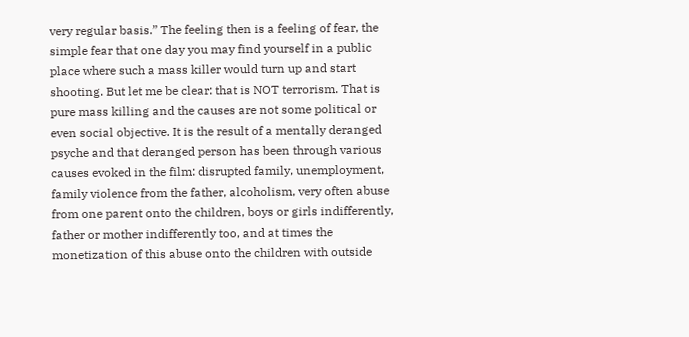very regular basis.” The feeling then is a feeling of fear, the simple fear that one day you may find yourself in a public place where such a mass killer would turn up and start shooting. But let me be clear: that is NOT terrorism. That is pure mass killing and the causes are not some political or even social objective. It is the result of a mentally deranged psyche and that deranged person has been through various causes evoked in the film: disrupted family, unemployment, family violence from the father, alcoholism, very often abuse from one parent onto the children, boys or girls indifferently, father or mother indifferently too, and at times the monetization of this abuse onto the children with outside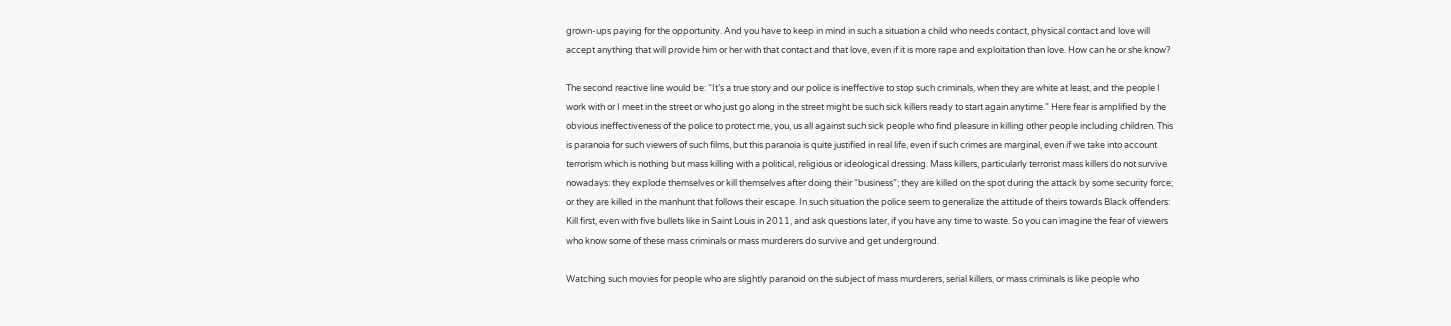grown-ups paying for the opportunity. And you have to keep in mind in such a situation a child who needs contact, physical contact and love will accept anything that will provide him or her with that contact and that love, even if it is more rape and exploitation than love. How can he or she know?

The second reactive line would be: “It’s a true story and our police is ineffective to stop such criminals, when they are white at least, and the people I work with or I meet in the street or who just go along in the street might be such sick killers ready to start again anytime.” Here fear is amplified by the obvious ineffectiveness of the police to protect me, you, us all against such sick people who find pleasure in killing other people including children. This is paranoia for such viewers of such films, but this paranoia is quite justified in real life, even if such crimes are marginal, even if we take into account terrorism which is nothing but mass killing with a political, religious or ideological dressing. Mass killers, particularly terrorist mass killers do not survive nowadays: they explode themselves or kill themselves after doing their “business”; they are killed on the spot during the attack by some security force; or they are killed in the manhunt that follows their escape. In such situation the police seem to generalize the attitude of theirs towards Black offenders: Kill first, even with five bullets like in Saint Louis in 2011, and ask questions later, if you have any time to waste. So you can imagine the fear of viewers who know some of these mass criminals or mass murderers do survive and get underground.

Watching such movies for people who are slightly paranoid on the subject of mass murderers, serial killers, or mass criminals is like people who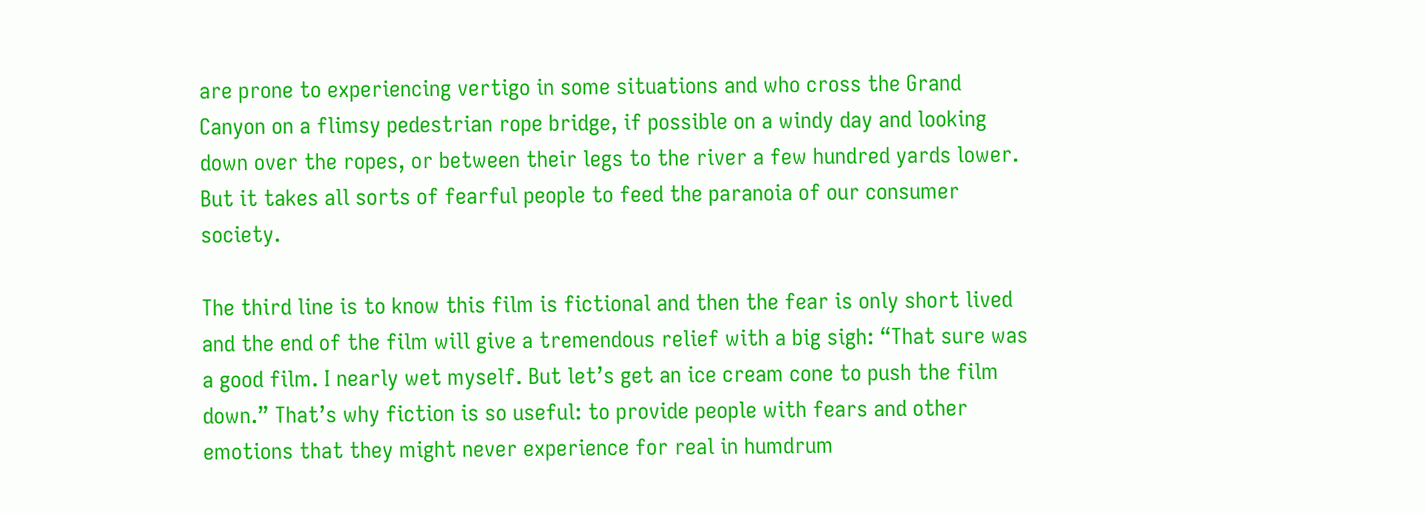are prone to experiencing vertigo in some situations and who cross the Grand Canyon on a flimsy pedestrian rope bridge, if possible on a windy day and looking down over the ropes, or between their legs to the river a few hundred yards lower. But it takes all sorts of fearful people to feed the paranoia of our consumer society.

The third line is to know this film is fictional and then the fear is only short lived and the end of the film will give a tremendous relief with a big sigh: “That sure was a good film. I nearly wet myself. But let’s get an ice cream cone to push the film down.” That’s why fiction is so useful: to provide people with fears and other emotions that they might never experience for real in humdrum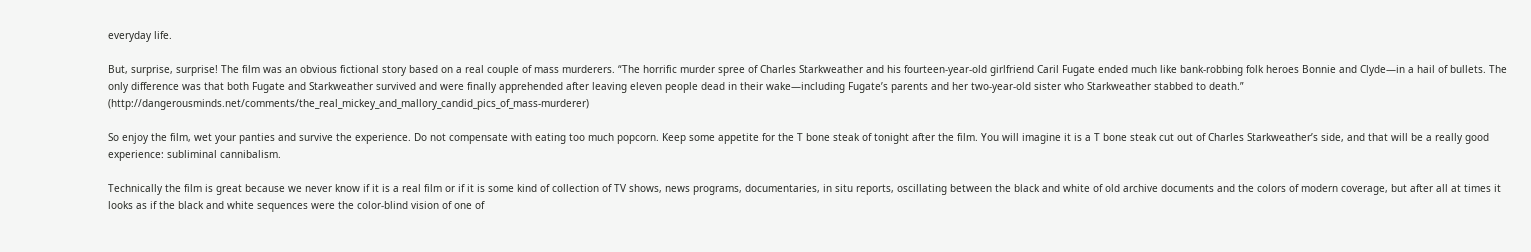everyday life.

But, surprise, surprise! The film was an obvious fictional story based on a real couple of mass murderers. “The horrific murder spree of Charles Starkweather and his fourteen-year-old girlfriend Caril Fugate ended much like bank-robbing folk heroes Bonnie and Clyde—in a hail of bullets. The only difference was that both Fugate and Starkweather survived and were finally apprehended after leaving eleven people dead in their wake—including Fugate’s parents and her two-year-old sister who Starkweather stabbed to death.” (http://dangerousminds.net/comments/the_real_mickey_and_mallory_candid_pics_of_mass-murderer)

So enjoy the film, wet your panties and survive the experience. Do not compensate with eating too much popcorn. Keep some appetite for the T bone steak of tonight after the film. You will imagine it is a T bone steak cut out of Charles Starkweather’s side, and that will be a really good experience: subliminal cannibalism.

Technically the film is great because we never know if it is a real film or if it is some kind of collection of TV shows, news programs, documentaries, in situ reports, oscillating between the black and white of old archive documents and the colors of modern coverage, but after all at times it looks as if the black and white sequences were the color-blind vision of one of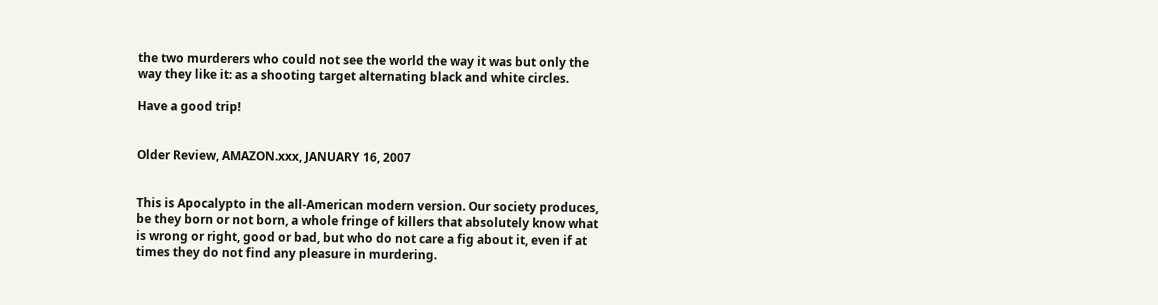the two murderers who could not see the world the way it was but only the way they like it: as a shooting target alternating black and white circles.

Have a good trip!


Older Review, AMAZON.xxx, JANUARY 16, 2007


This is Apocalypto in the all-American modern version. Our society produces, be they born or not born, a whole fringe of killers that absolutely know what is wrong or right, good or bad, but who do not care a fig about it, even if at times they do not find any pleasure in murdering.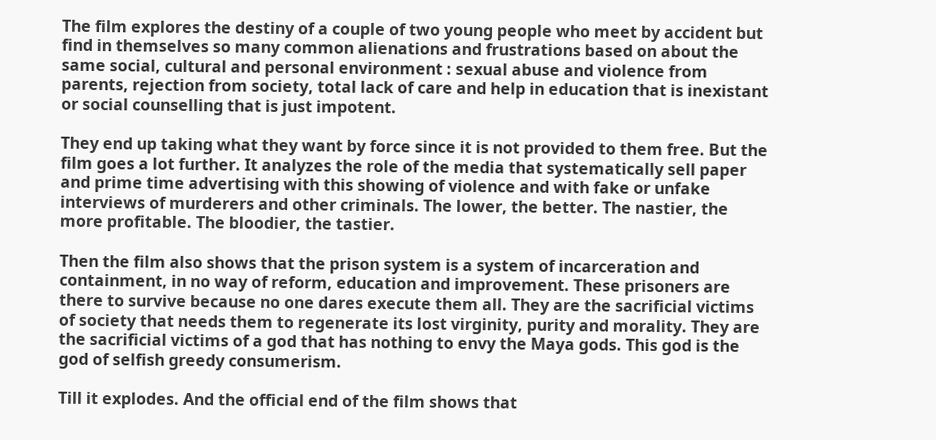The film explores the destiny of a couple of two young people who meet by accident but find in themselves so many common alienations and frustrations based on about the same social, cultural and personal environment : sexual abuse and violence from parents, rejection from society, total lack of care and help in education that is inexistant or social counselling that is just impotent.

They end up taking what they want by force since it is not provided to them free. But the film goes a lot further. It analyzes the role of the media that systematically sell paper and prime time advertising with this showing of violence and with fake or unfake interviews of murderers and other criminals. The lower, the better. The nastier, the more profitable. The bloodier, the tastier.

Then the film also shows that the prison system is a system of incarceration and containment, in no way of reform, education and improvement. These prisoners are there to survive because no one dares execute them all. They are the sacrificial victims of society that needs them to regenerate its lost virginity, purity and morality. They are the sacrificial victims of a god that has nothing to envy the Maya gods. This god is the god of selfish greedy consumerism.

Till it explodes. And the official end of the film shows that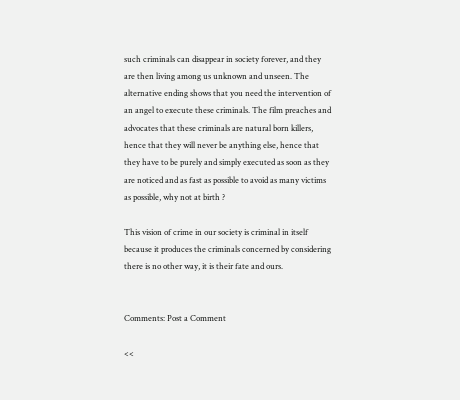such criminals can disappear in society forever, and they are then living among us unknown and unseen. The alternative ending shows that you need the intervention of an angel to execute these criminals. The film preaches and advocates that these criminals are natural born killers, hence that they will never be anything else, hence that they have to be purely and simply executed as soon as they are noticed and as fast as possible to avoid as many victims as possible, why not at birth ?

This vision of crime in our society is criminal in itself because it produces the criminals concerned by considering there is no other way, it is their fate and ours.


Comments: Post a Comment

<<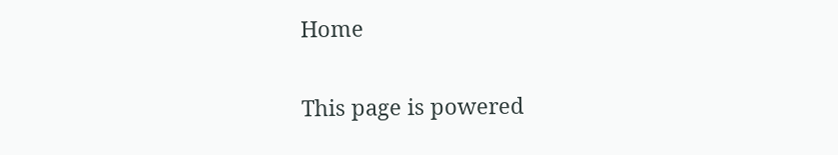Home

This page is powered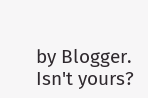by Blogger. Isn't yours?